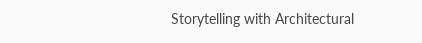Storytelling with Architectural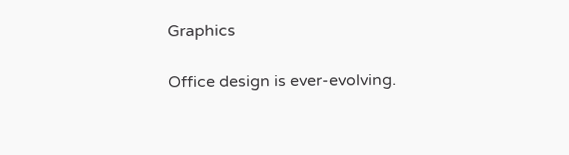Graphics

Office design is ever-evolving.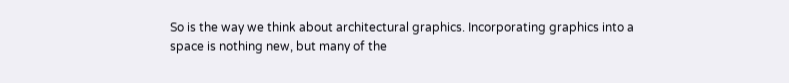So is the way we think about architectural graphics. Incorporating graphics into a space is nothing new, but many of the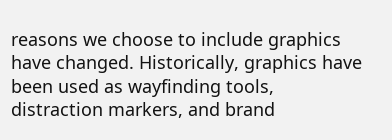reasons we choose to include graphics have changed. Historically, graphics have been used as wayfinding tools, distraction markers, and brand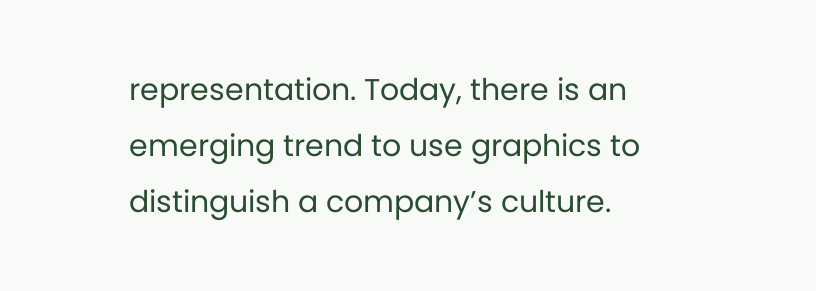representation. Today, there is an emerging trend to use graphics to distinguish a company’s culture.